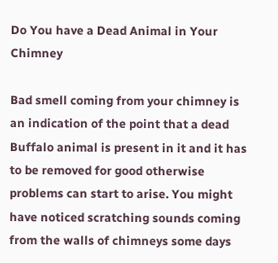Do You have a Dead Animal in Your Chimney

Bad smell coming from your chimney is an indication of the point that a dead Buffalo animal is present in it and it has to be removed for good otherwise problems can start to arise. You might have noticed scratching sounds coming from the walls of chimneys some days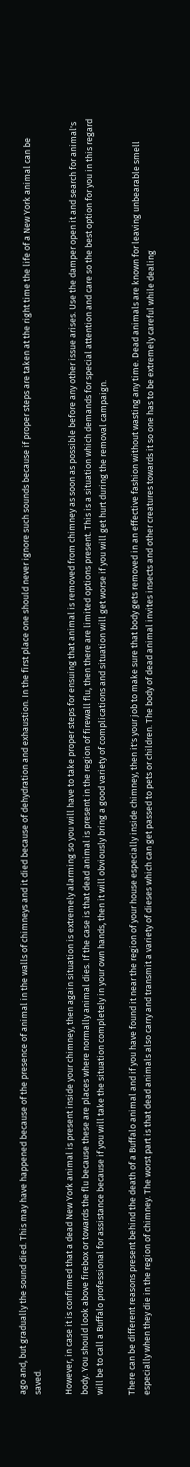ago and, but gradually the sound died. This may have happened because of the presence of animal in the walls of chimneys and it died because of dehydration and exhaustion. In the first place one should never ignore such sounds because if proper steps are taken at the right time the life of a New York animal can be saved.

However, in case it is confirmed that a dead New York animal is present inside your chimney, then again situation is extremely alarming so you will have to take proper steps for ensuing that animal is removed from chimney as soon as possible before any other issue arises. Use the damper open it and search for animal's body. You should look above firebox or towards the flu because these are places where normally animal dies. If the case is that dead animal is present in the region of firewall flu, then there are limited options present. This is a situation which demands for special attention and care so the best option for you in this regard will be to call a Buffalo professional for assistance because if you will take the situation completely in your own hands, then it will obviously bring a good variety of complications and situation will get worse if you will get hurt during the removal campaign.

There can be different reasons present behind the death of a Buffalo animal and if you have found it near the region of your house especially inside chimney, then it's your job to make sure that body gets removed in an effective fashion without wasting any time. Dead animals are known for leaving unbearable smell especially when they die in the region of chimney. The worst part is that dead animals also carry and transmit a variety of dieses which can get passed to pets or children. The body of dead animal invites insects and other creatures towards it so one has to be extremely careful while dealing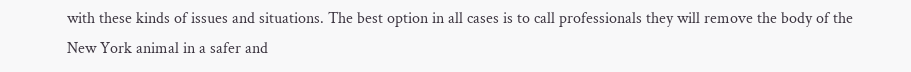with these kinds of issues and situations. The best option in all cases is to call professionals they will remove the body of the New York animal in a safer and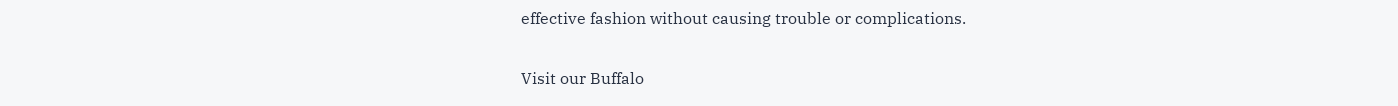effective fashion without causing trouble or complications.

Visit our Buffalo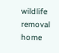wildlife removal home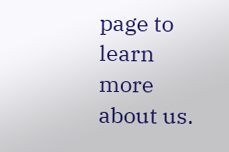page to learn more about us.